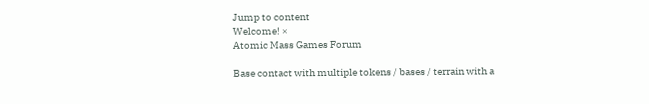Jump to content
Welcome! ×
Atomic Mass Games Forum

Base contact with multiple tokens / bases / terrain with a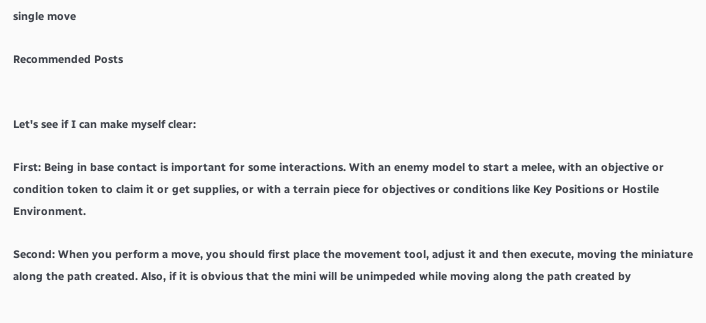single move

Recommended Posts


Let's see if I can make myself clear:

First: Being in base contact is important for some interactions. With an enemy model to start a melee, with an objective or condition token to claim it or get supplies, or with a terrain piece for objectives or conditions like Key Positions or Hostile Environment.

Second: When you perform a move, you should first place the movement tool, adjust it and then execute, moving the miniature along the path created. Also, if it is obvious that the mini will be unimpeded while moving along the path created by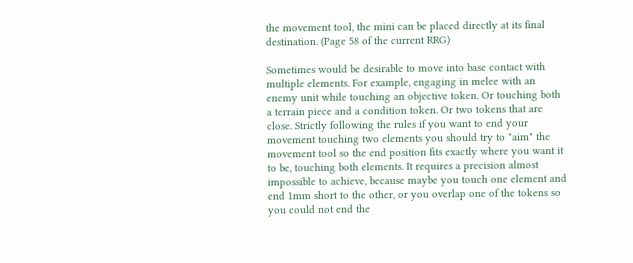the movement tool, the mini can be placed directly at its final destination. (Page 58 of the current RRG)

Sometimes would be desirable to move into base contact with multiple elements. For example, engaging in melee with an enemy unit while touching an objective token. Or touching both a terrain piece and a condition token. Or two tokens that are close. Strictly following the rules if you want to end your movement touching two elements you should try to "aim" the movement tool so the end position fits exactly where you want it to be, touching both elements. It requires a precision almost impossible to achieve, because maybe you touch one element and end 1mm short to the other, or you overlap one of the tokens so you could not end the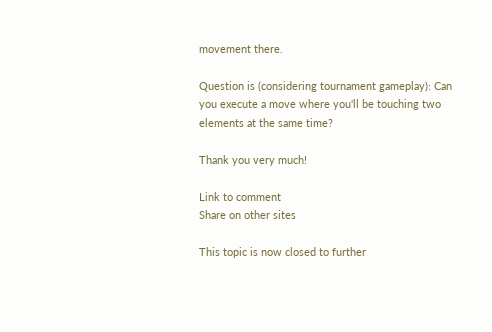movement there.

Question is (considering tournament gameplay): Can you execute a move where you'll be touching two elements at the same time?

Thank you very much!

Link to comment
Share on other sites

This topic is now closed to further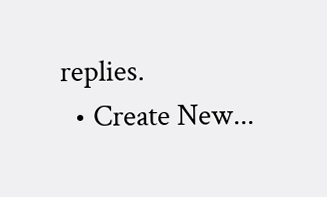replies.
  • Create New...